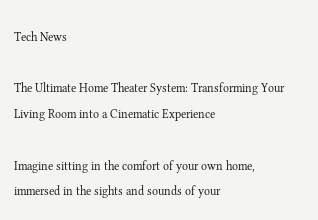Tech News

The Ultimate Home Theater System: Transforming Your Living Room into a Cinematic Experience

Imagine sitting in the comfort of your own home, immersed in the sights and sounds of your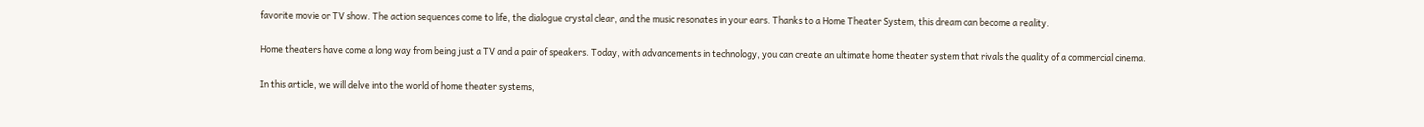favorite movie or TV show. The action sequences come to life, the dialogue crystal clear, and the music resonates in your ears. Thanks to a Home Theater System, this dream can become a reality.

Home theaters have come a long way from being just a TV and a pair of speakers. Today, with advancements in technology, you can create an ultimate home theater system that rivals the quality of a commercial cinema.

In this article, we will delve into the world of home theater systems,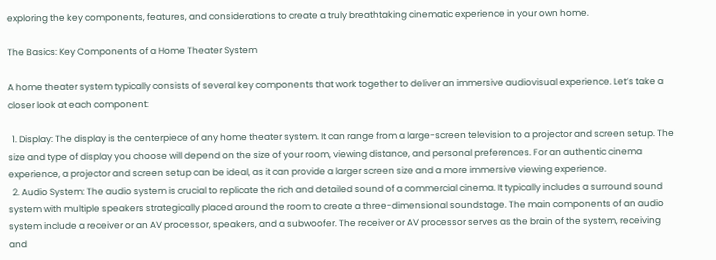exploring the key components, features, and considerations to create a truly breathtaking cinematic experience in your own home.

The Basics: Key Components of a Home Theater System

A home theater system typically consists of several key components that work together to deliver an immersive audiovisual experience. Let’s take a closer look at each component:

  1. Display: The display is the centerpiece of any home theater system. It can range from a large-screen television to a projector and screen setup. The size and type of display you choose will depend on the size of your room, viewing distance, and personal preferences. For an authentic cinema experience, a projector and screen setup can be ideal, as it can provide a larger screen size and a more immersive viewing experience.
  2. Audio System: The audio system is crucial to replicate the rich and detailed sound of a commercial cinema. It typically includes a surround sound system with multiple speakers strategically placed around the room to create a three-dimensional soundstage. The main components of an audio system include a receiver or an AV processor, speakers, and a subwoofer. The receiver or AV processor serves as the brain of the system, receiving and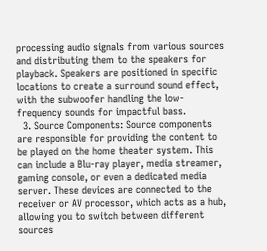processing audio signals from various sources and distributing them to the speakers for playback. Speakers are positioned in specific locations to create a surround sound effect, with the subwoofer handling the low-frequency sounds for impactful bass.
  3. Source Components: Source components are responsible for providing the content to be played on the home theater system. This can include a Blu-ray player, media streamer, gaming console, or even a dedicated media server. These devices are connected to the receiver or AV processor, which acts as a hub, allowing you to switch between different sources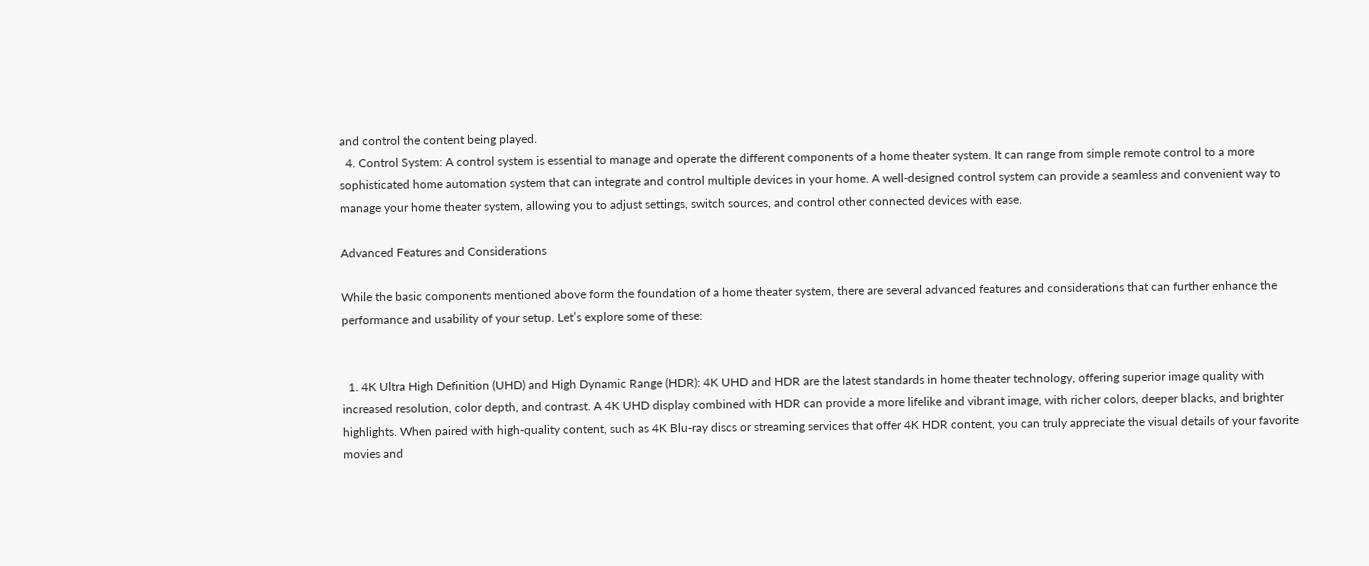and control the content being played.
  4. Control System: A control system is essential to manage and operate the different components of a home theater system. It can range from simple remote control to a more sophisticated home automation system that can integrate and control multiple devices in your home. A well-designed control system can provide a seamless and convenient way to manage your home theater system, allowing you to adjust settings, switch sources, and control other connected devices with ease.

Advanced Features and Considerations

While the basic components mentioned above form the foundation of a home theater system, there are several advanced features and considerations that can further enhance the performance and usability of your setup. Let’s explore some of these:


  1. 4K Ultra High Definition (UHD) and High Dynamic Range (HDR): 4K UHD and HDR are the latest standards in home theater technology, offering superior image quality with increased resolution, color depth, and contrast. A 4K UHD display combined with HDR can provide a more lifelike and vibrant image, with richer colors, deeper blacks, and brighter highlights. When paired with high-quality content, such as 4K Blu-ray discs or streaming services that offer 4K HDR content, you can truly appreciate the visual details of your favorite movies and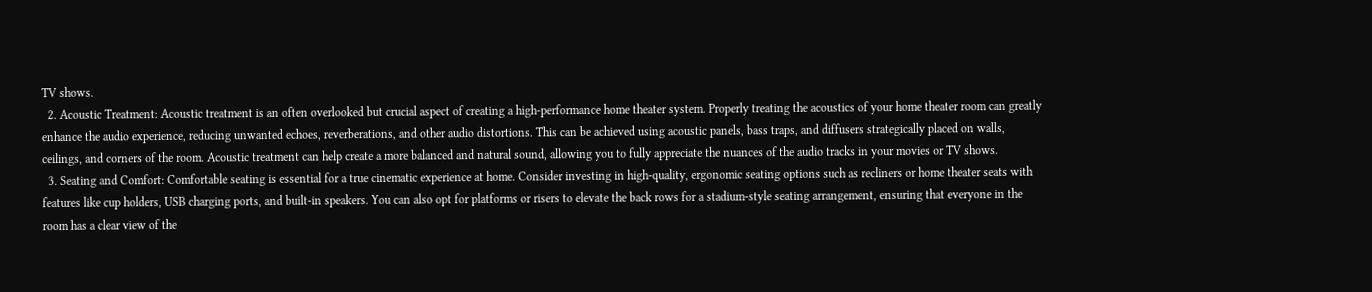TV shows.
  2. Acoustic Treatment: Acoustic treatment is an often overlooked but crucial aspect of creating a high-performance home theater system. Properly treating the acoustics of your home theater room can greatly enhance the audio experience, reducing unwanted echoes, reverberations, and other audio distortions. This can be achieved using acoustic panels, bass traps, and diffusers strategically placed on walls, ceilings, and corners of the room. Acoustic treatment can help create a more balanced and natural sound, allowing you to fully appreciate the nuances of the audio tracks in your movies or TV shows.
  3. Seating and Comfort: Comfortable seating is essential for a true cinematic experience at home. Consider investing in high-quality, ergonomic seating options such as recliners or home theater seats with features like cup holders, USB charging ports, and built-in speakers. You can also opt for platforms or risers to elevate the back rows for a stadium-style seating arrangement, ensuring that everyone in the room has a clear view of the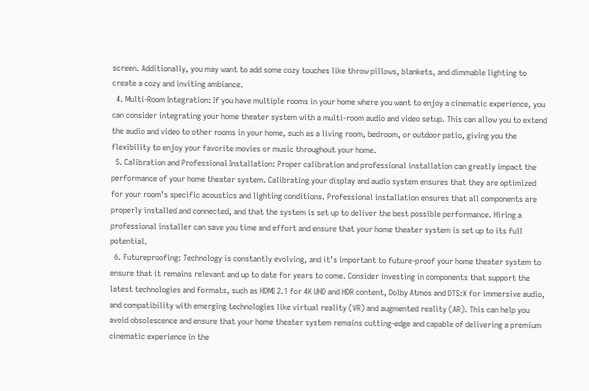screen. Additionally, you may want to add some cozy touches like throw pillows, blankets, and dimmable lighting to create a cozy and inviting ambiance.
  4. Multi-Room Integration: If you have multiple rooms in your home where you want to enjoy a cinematic experience, you can consider integrating your home theater system with a multi-room audio and video setup. This can allow you to extend the audio and video to other rooms in your home, such as a living room, bedroom, or outdoor patio, giving you the flexibility to enjoy your favorite movies or music throughout your home.
  5. Calibration and Professional Installation: Proper calibration and professional installation can greatly impact the performance of your home theater system. Calibrating your display and audio system ensures that they are optimized for your room’s specific acoustics and lighting conditions. Professional installation ensures that all components are properly installed and connected, and that the system is set up to deliver the best possible performance. Hiring a professional installer can save you time and effort and ensure that your home theater system is set up to its full potential.
  6. Futureproofing: Technology is constantly evolving, and it’s important to future-proof your home theater system to ensure that it remains relevant and up to date for years to come. Consider investing in components that support the latest technologies and formats, such as HDMI 2.1 for 4K UHD and HDR content, Dolby Atmos and DTS:X for immersive audio, and compatibility with emerging technologies like virtual reality (VR) and augmented reality (AR). This can help you avoid obsolescence and ensure that your home theater system remains cutting-edge and capable of delivering a premium cinematic experience in the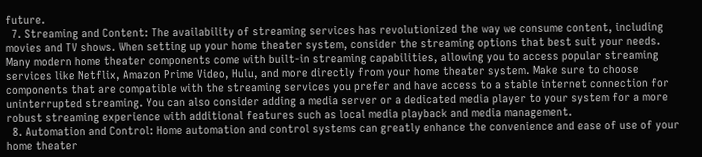future.
  7. Streaming and Content: The availability of streaming services has revolutionized the way we consume content, including movies and TV shows. When setting up your home theater system, consider the streaming options that best suit your needs. Many modern home theater components come with built-in streaming capabilities, allowing you to access popular streaming services like Netflix, Amazon Prime Video, Hulu, and more directly from your home theater system. Make sure to choose components that are compatible with the streaming services you prefer and have access to a stable internet connection for uninterrupted streaming. You can also consider adding a media server or a dedicated media player to your system for a more robust streaming experience with additional features such as local media playback and media management.
  8. Automation and Control: Home automation and control systems can greatly enhance the convenience and ease of use of your home theater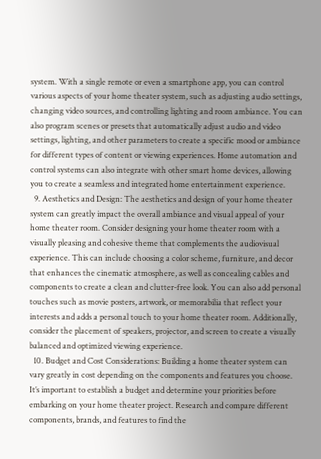system. With a single remote or even a smartphone app, you can control various aspects of your home theater system, such as adjusting audio settings, changing video sources, and controlling lighting and room ambiance. You can also program scenes or presets that automatically adjust audio and video settings, lighting, and other parameters to create a specific mood or ambiance for different types of content or viewing experiences. Home automation and control systems can also integrate with other smart home devices, allowing you to create a seamless and integrated home entertainment experience.
  9. Aesthetics and Design: The aesthetics and design of your home theater system can greatly impact the overall ambiance and visual appeal of your home theater room. Consider designing your home theater room with a visually pleasing and cohesive theme that complements the audiovisual experience. This can include choosing a color scheme, furniture, and decor that enhances the cinematic atmosphere, as well as concealing cables and components to create a clean and clutter-free look. You can also add personal touches such as movie posters, artwork, or memorabilia that reflect your interests and adds a personal touch to your home theater room. Additionally, consider the placement of speakers, projector, and screen to create a visually balanced and optimized viewing experience.
  10. Budget and Cost Considerations: Building a home theater system can vary greatly in cost depending on the components and features you choose. It’s important to establish a budget and determine your priorities before embarking on your home theater project. Research and compare different components, brands, and features to find the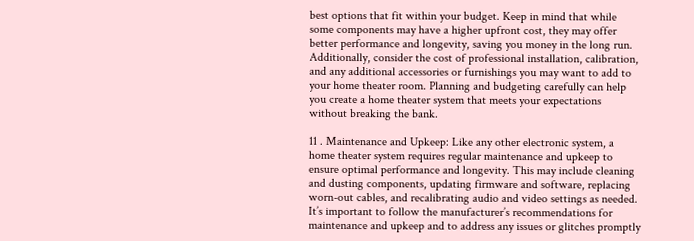best options that fit within your budget. Keep in mind that while some components may have a higher upfront cost, they may offer better performance and longevity, saving you money in the long run. Additionally, consider the cost of professional installation, calibration, and any additional accessories or furnishings you may want to add to your home theater room. Planning and budgeting carefully can help you create a home theater system that meets your expectations without breaking the bank.

11 . Maintenance and Upkeep: Like any other electronic system, a home theater system requires regular maintenance and upkeep to ensure optimal performance and longevity. This may include cleaning and dusting components, updating firmware and software, replacing worn-out cables, and recalibrating audio and video settings as needed. It’s important to follow the manufacturer’s recommendations for maintenance and upkeep and to address any issues or glitches promptly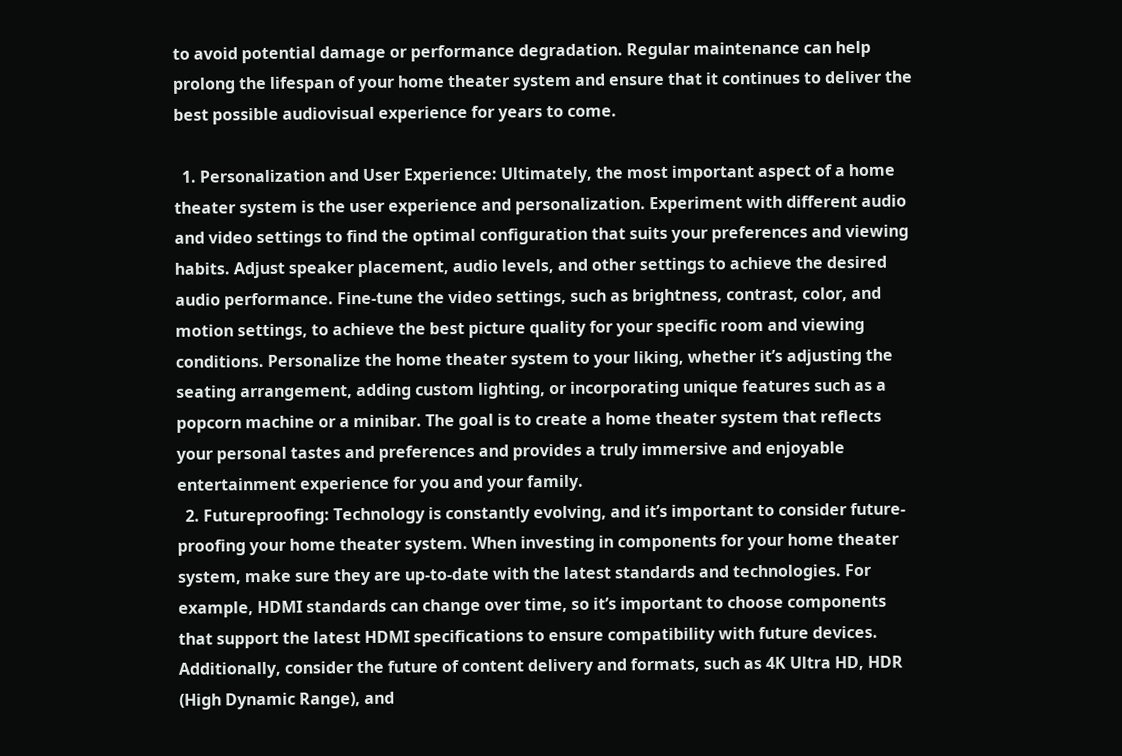to avoid potential damage or performance degradation. Regular maintenance can help prolong the lifespan of your home theater system and ensure that it continues to deliver the best possible audiovisual experience for years to come.

  1. Personalization and User Experience: Ultimately, the most important aspect of a home theater system is the user experience and personalization. Experiment with different audio and video settings to find the optimal configuration that suits your preferences and viewing habits. Adjust speaker placement, audio levels, and other settings to achieve the desired audio performance. Fine-tune the video settings, such as brightness, contrast, color, and motion settings, to achieve the best picture quality for your specific room and viewing conditions. Personalize the home theater system to your liking, whether it’s adjusting the seating arrangement, adding custom lighting, or incorporating unique features such as a popcorn machine or a minibar. The goal is to create a home theater system that reflects your personal tastes and preferences and provides a truly immersive and enjoyable entertainment experience for you and your family.
  2. Futureproofing: Technology is constantly evolving, and it’s important to consider future-proofing your home theater system. When investing in components for your home theater system, make sure they are up-to-date with the latest standards and technologies. For example, HDMI standards can change over time, so it’s important to choose components that support the latest HDMI specifications to ensure compatibility with future devices. Additionally, consider the future of content delivery and formats, such as 4K Ultra HD, HDR (High Dynamic Range), and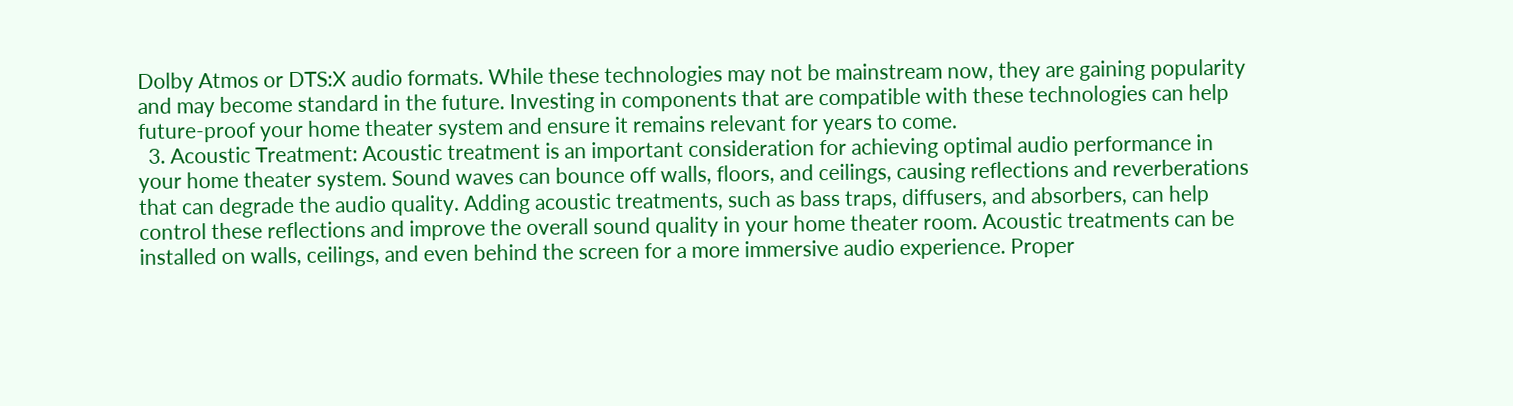Dolby Atmos or DTS:X audio formats. While these technologies may not be mainstream now, they are gaining popularity and may become standard in the future. Investing in components that are compatible with these technologies can help future-proof your home theater system and ensure it remains relevant for years to come.
  3. Acoustic Treatment: Acoustic treatment is an important consideration for achieving optimal audio performance in your home theater system. Sound waves can bounce off walls, floors, and ceilings, causing reflections and reverberations that can degrade the audio quality. Adding acoustic treatments, such as bass traps, diffusers, and absorbers, can help control these reflections and improve the overall sound quality in your home theater room. Acoustic treatments can be installed on walls, ceilings, and even behind the screen for a more immersive audio experience. Proper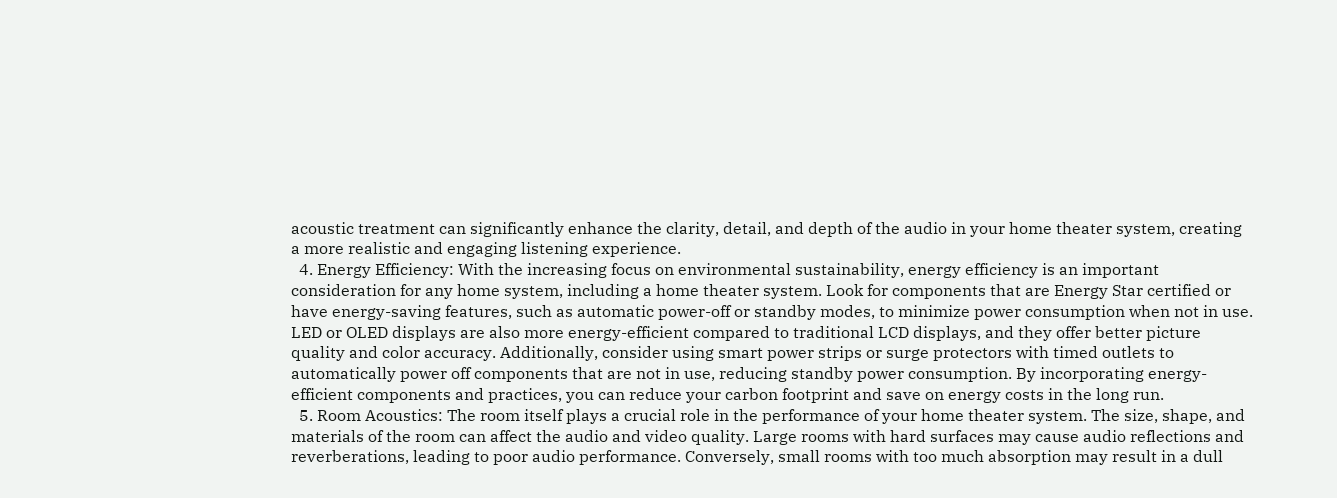acoustic treatment can significantly enhance the clarity, detail, and depth of the audio in your home theater system, creating a more realistic and engaging listening experience.
  4. Energy Efficiency: With the increasing focus on environmental sustainability, energy efficiency is an important consideration for any home system, including a home theater system. Look for components that are Energy Star certified or have energy-saving features, such as automatic power-off or standby modes, to minimize power consumption when not in use. LED or OLED displays are also more energy-efficient compared to traditional LCD displays, and they offer better picture quality and color accuracy. Additionally, consider using smart power strips or surge protectors with timed outlets to automatically power off components that are not in use, reducing standby power consumption. By incorporating energy-efficient components and practices, you can reduce your carbon footprint and save on energy costs in the long run.
  5. Room Acoustics: The room itself plays a crucial role in the performance of your home theater system. The size, shape, and materials of the room can affect the audio and video quality. Large rooms with hard surfaces may cause audio reflections and reverberations, leading to poor audio performance. Conversely, small rooms with too much absorption may result in a dull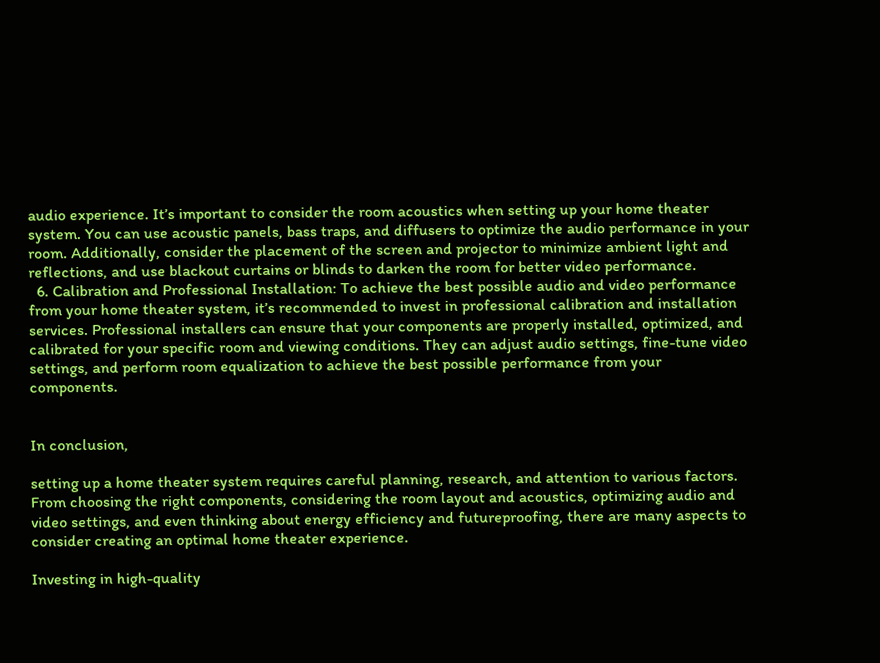audio experience. It’s important to consider the room acoustics when setting up your home theater system. You can use acoustic panels, bass traps, and diffusers to optimize the audio performance in your room. Additionally, consider the placement of the screen and projector to minimize ambient light and reflections, and use blackout curtains or blinds to darken the room for better video performance.
  6. Calibration and Professional Installation: To achieve the best possible audio and video performance from your home theater system, it’s recommended to invest in professional calibration and installation services. Professional installers can ensure that your components are properly installed, optimized, and calibrated for your specific room and viewing conditions. They can adjust audio settings, fine-tune video settings, and perform room equalization to achieve the best possible performance from your components.


In conclusion,

setting up a home theater system requires careful planning, research, and attention to various factors. From choosing the right components, considering the room layout and acoustics, optimizing audio and video settings, and even thinking about energy efficiency and futureproofing, there are many aspects to consider creating an optimal home theater experience.

Investing in high-quality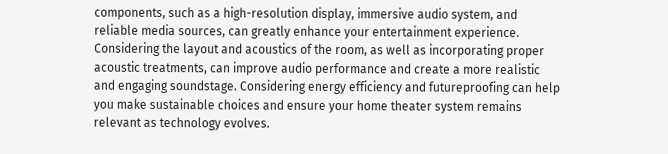components, such as a high-resolution display, immersive audio system, and reliable media sources, can greatly enhance your entertainment experience. Considering the layout and acoustics of the room, as well as incorporating proper acoustic treatments, can improve audio performance and create a more realistic and engaging soundstage. Considering energy efficiency and futureproofing can help you make sustainable choices and ensure your home theater system remains relevant as technology evolves.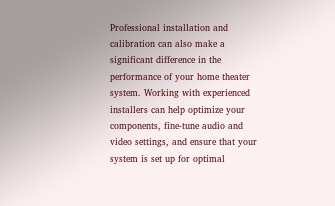Professional installation and calibration can also make a significant difference in the performance of your home theater system. Working with experienced installers can help optimize your components, fine-tune audio and video settings, and ensure that your system is set up for optimal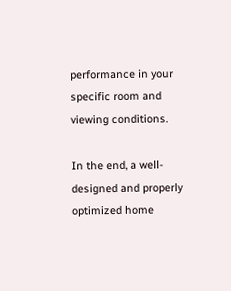performance in your specific room and viewing conditions.

In the end, a well-designed and properly optimized home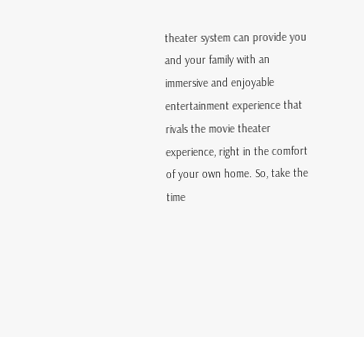theater system can provide you and your family with an immersive and enjoyable entertainment experience that rivals the movie theater experience, right in the comfort of your own home. So, take the time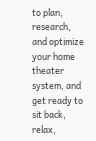to plan, research, and optimize your home theater system, and get ready to sit back, relax,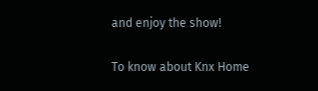and enjoy the show!

To know about Knx Home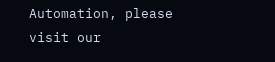Automation, please visit our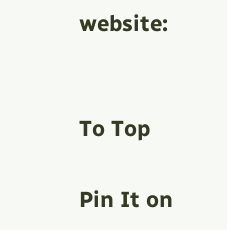website:


To Top

Pin It on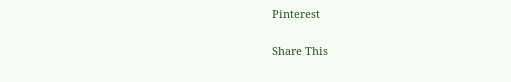Pinterest

Share This